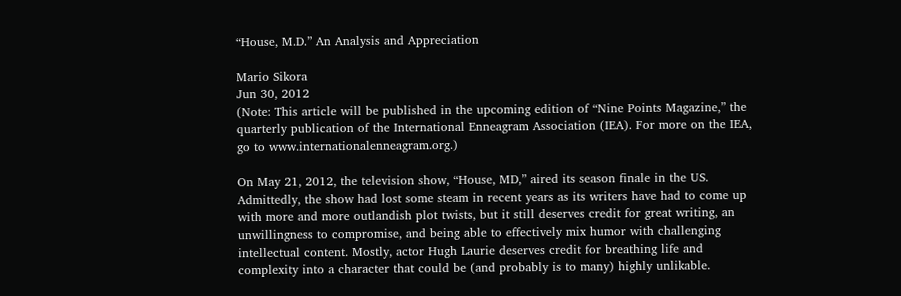“House, M.D.” An Analysis and Appreciation

Mario Sikora
Jun 30, 2012
(Note: This article will be published in the upcoming edition of “Nine Points Magazine,” the quarterly publication of the International Enneagram Association (IEA). For more on the IEA, go to www.internationalenneagram.org.)

On May 21, 2012, the television show, “House, MD,” aired its season finale in the US. Admittedly, the show had lost some steam in recent years as its writers have had to come up with more and more outlandish plot twists, but it still deserves credit for great writing, an unwillingness to compromise, and being able to effectively mix humor with challenging intellectual content. Mostly, actor Hugh Laurie deserves credit for breathing life and complexity into a character that could be (and probably is to many) highly unlikable.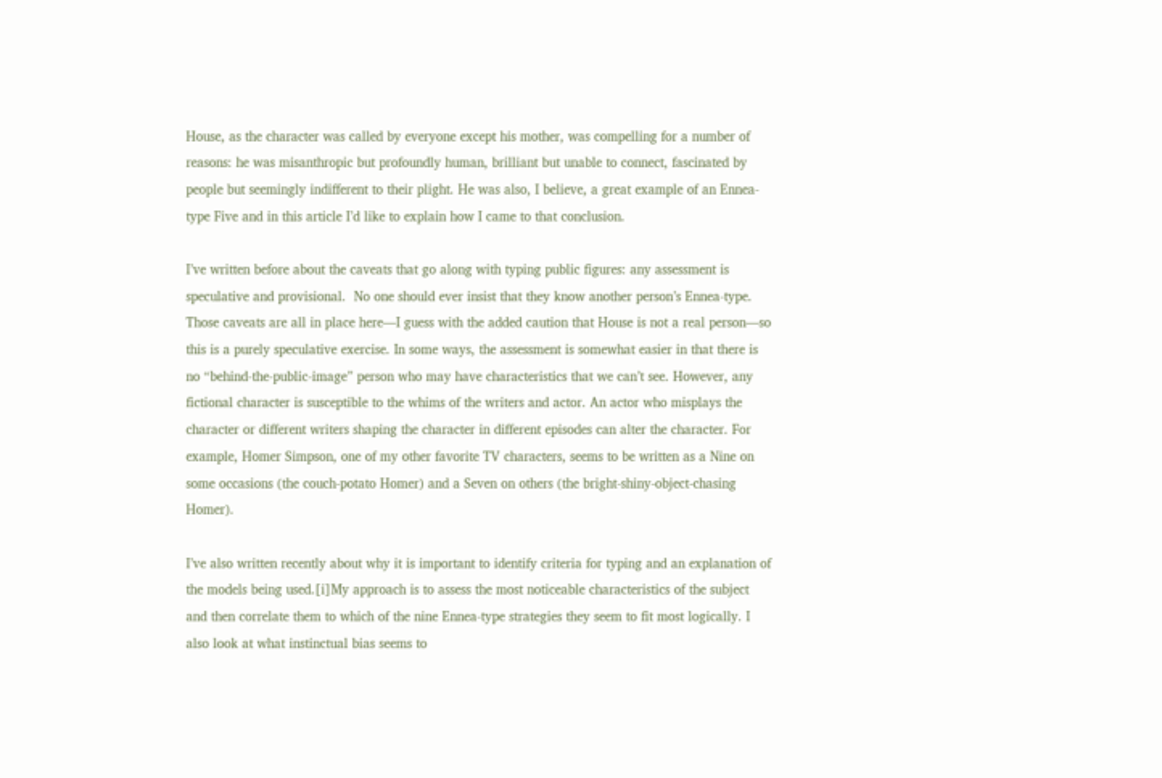House, as the character was called by everyone except his mother, was compelling for a number of reasons: he was misanthropic but profoundly human, brilliant but unable to connect, fascinated by people but seemingly indifferent to their plight. He was also, I believe, a great example of an Ennea-type Five and in this article I’d like to explain how I came to that conclusion.

I’ve written before about the caveats that go along with typing public figures: any assessment is speculative and provisional.  No one should ever insist that they know another person’s Ennea-type. Those caveats are all in place here—I guess with the added caution that House is not a real person—so this is a purely speculative exercise. In some ways, the assessment is somewhat easier in that there is no “behind-the-public-image” person who may have characteristics that we can’t see. However, any fictional character is susceptible to the whims of the writers and actor. An actor who misplays the character or different writers shaping the character in different episodes can alter the character. For example, Homer Simpson, one of my other favorite TV characters, seems to be written as a Nine on some occasions (the couch-potato Homer) and a Seven on others (the bright-shiny-object-chasing Homer).

I’ve also written recently about why it is important to identify criteria for typing and an explanation of the models being used.[i]My approach is to assess the most noticeable characteristics of the subject and then correlate them to which of the nine Ennea-type strategies they seem to fit most logically. I also look at what instinctual bias seems to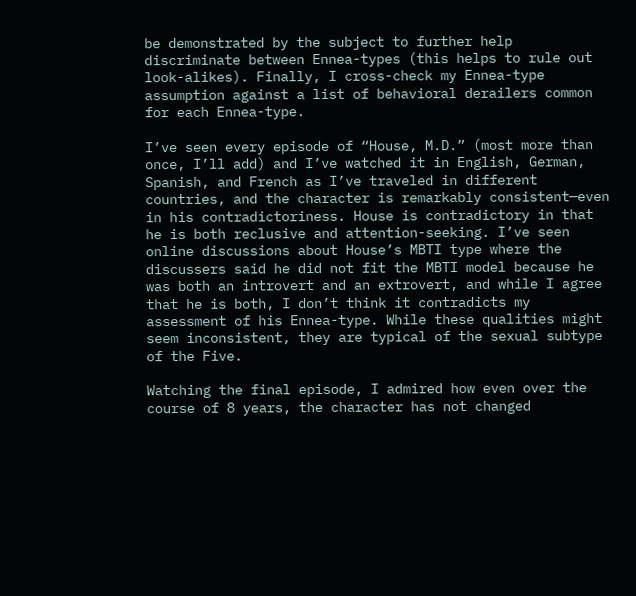be demonstrated by the subject to further help discriminate between Ennea-types (this helps to rule out look-alikes). Finally, I cross-check my Ennea-type assumption against a list of behavioral derailers common for each Ennea-type.

I’ve seen every episode of “House, M.D.” (most more than once, I’ll add) and I’ve watched it in English, German, Spanish, and French as I’ve traveled in different countries, and the character is remarkably consistent—even in his contradictoriness. House is contradictory in that he is both reclusive and attention-seeking. I’ve seen online discussions about House’s MBTI type where the discussers said he did not fit the MBTI model because he was both an introvert and an extrovert, and while I agree that he is both, I don’t think it contradicts my assessment of his Ennea-type. While these qualities might seem inconsistent, they are typical of the sexual subtype of the Five.

Watching the final episode, I admired how even over the course of 8 years, the character has not changed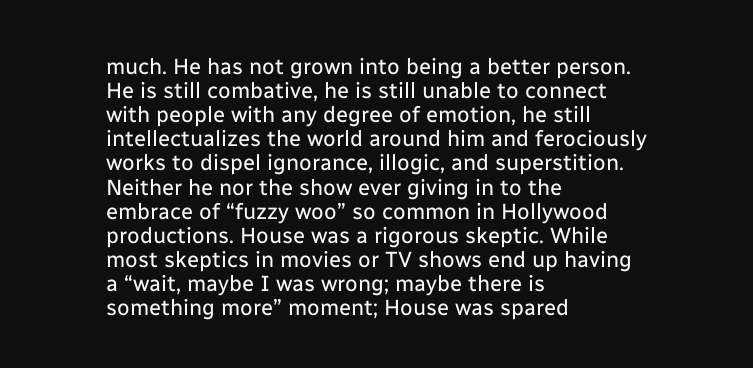much. He has not grown into being a better person. He is still combative, he is still unable to connect with people with any degree of emotion, he still intellectualizes the world around him and ferociously works to dispel ignorance, illogic, and superstition. Neither he nor the show ever giving in to the embrace of “fuzzy woo” so common in Hollywood productions. House was a rigorous skeptic. While most skeptics in movies or TV shows end up having a “wait, maybe I was wrong; maybe there is something more” moment; House was spared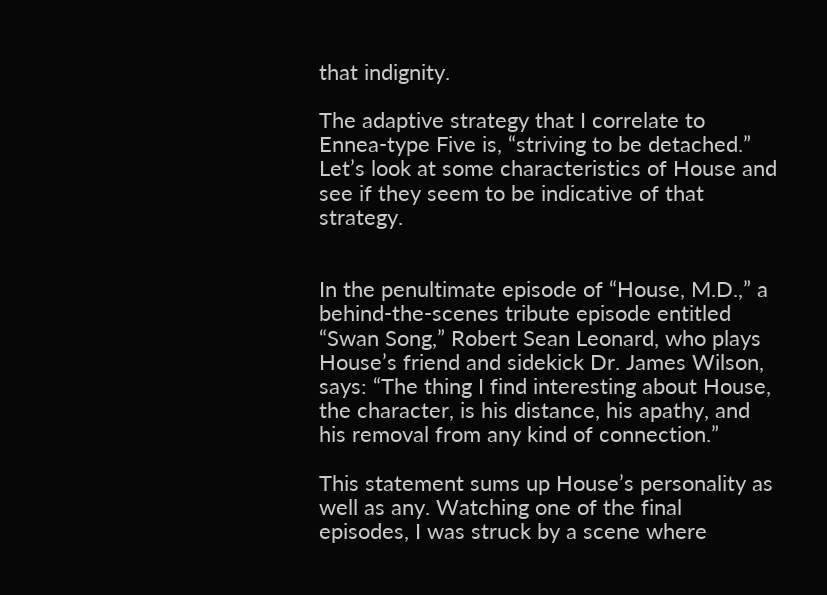that indignity.

The adaptive strategy that I correlate to Ennea-type Five is, “striving to be detached.” Let’s look at some characteristics of House and see if they seem to be indicative of that strategy.


In the penultimate episode of “House, M.D.,” a behind-the-scenes tribute episode entitled “Swan Song,” Robert Sean Leonard, who plays House’s friend and sidekick Dr. James Wilson, says: “The thing I find interesting about House, the character, is his distance, his apathy, and his removal from any kind of connection.”

This statement sums up House’s personality as well as any. Watching one of the final episodes, I was struck by a scene where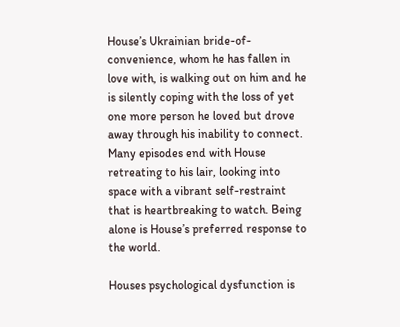House’s Ukrainian bride-of-convenience, whom he has fallen in love with, is walking out on him and he is silently coping with the loss of yet one more person he loved but drove away through his inability to connect. Many episodes end with House retreating to his lair, looking into space with a vibrant self-restraint that is heartbreaking to watch. Being alone is House’s preferred response to the world.

Houses psychological dysfunction is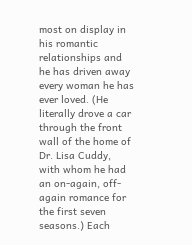most on display in his romantic relationships and he has driven away every woman he has ever loved. (He literally drove a car through the front wall of the home of Dr. Lisa Cuddy, with whom he had an on-again, off-again romance for the first seven seasons.) Each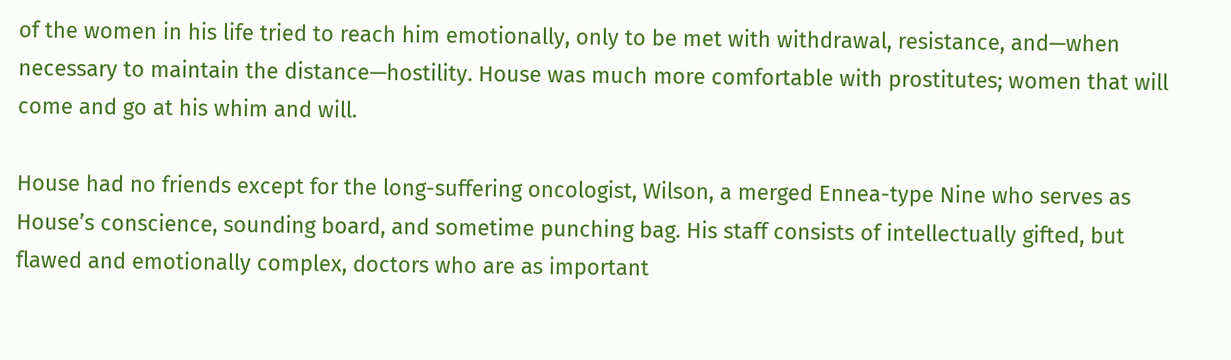of the women in his life tried to reach him emotionally, only to be met with withdrawal, resistance, and—when necessary to maintain the distance—hostility. House was much more comfortable with prostitutes; women that will come and go at his whim and will.

House had no friends except for the long-suffering oncologist, Wilson, a merged Ennea-type Nine who serves as House’s conscience, sounding board, and sometime punching bag. His staff consists of intellectually gifted, but flawed and emotionally complex, doctors who are as important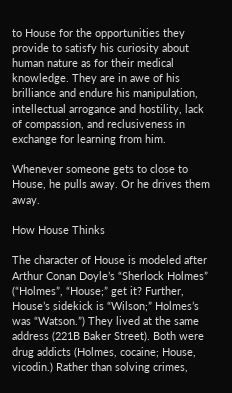to House for the opportunities they provide to satisfy his curiosity about human nature as for their medical knowledge. They are in awe of his brilliance and endure his manipulation, intellectual arrogance and hostility, lack of compassion, and reclusiveness in exchange for learning from him.

Whenever someone gets to close to House, he pulls away. Or he drives them away.

How House Thinks

The character of House is modeled after Arthur Conan Doyle’s “Sherlock Holmes”  (“Holmes”, “House;” get it? Further, House’s sidekick is “Wilson;” Holmes’s was “Watson.”) They lived at the same address (221B Baker Street). Both were drug addicts (Holmes, cocaine; House, vicodin.) Rather than solving crimes,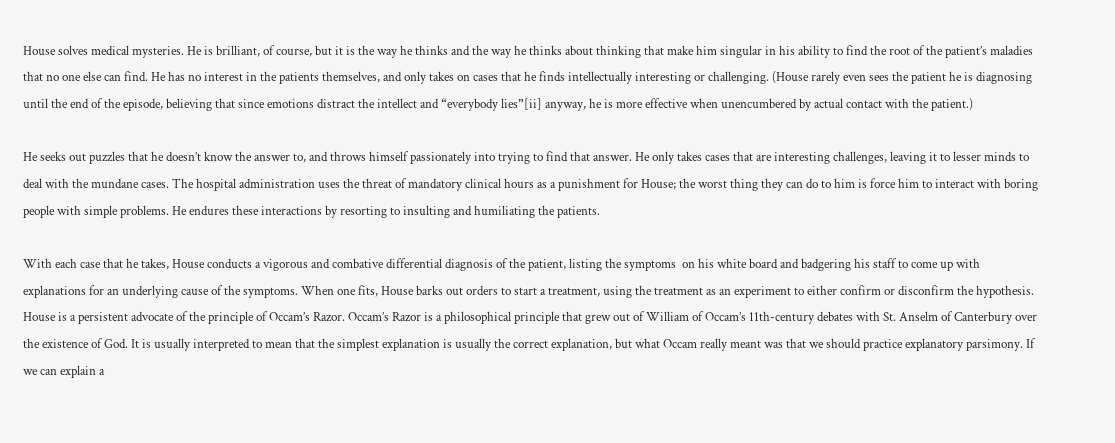House solves medical mysteries. He is brilliant, of course, but it is the way he thinks and the way he thinks about thinking that make him singular in his ability to find the root of the patient’s maladies that no one else can find. He has no interest in the patients themselves, and only takes on cases that he finds intellectually interesting or challenging. (House rarely even sees the patient he is diagnosing until the end of the episode, believing that since emotions distract the intellect and “everybody lies”[ii] anyway, he is more effective when unencumbered by actual contact with the patient.)

He seeks out puzzles that he doesn’t know the answer to, and throws himself passionately into trying to find that answer. He only takes cases that are interesting challenges, leaving it to lesser minds to deal with the mundane cases. The hospital administration uses the threat of mandatory clinical hours as a punishment for House; the worst thing they can do to him is force him to interact with boring people with simple problems. He endures these interactions by resorting to insulting and humiliating the patients.

With each case that he takes, House conducts a vigorous and combative differential diagnosis of the patient, listing the symptoms  on his white board and badgering his staff to come up with explanations for an underlying cause of the symptoms. When one fits, House barks out orders to start a treatment, using the treatment as an experiment to either confirm or disconfirm the hypothesis. House is a persistent advocate of the principle of Occam’s Razor. Occam’s Razor is a philosophical principle that grew out of William of Occam’s 11th-century debates with St. Anselm of Canterbury over the existence of God. It is usually interpreted to mean that the simplest explanation is usually the correct explanation, but what Occam really meant was that we should practice explanatory parsimony. If we can explain a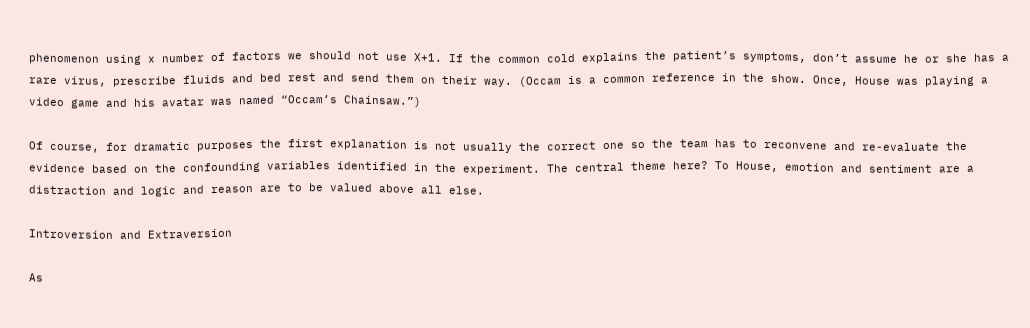phenomenon using x number of factors we should not use X+1. If the common cold explains the patient’s symptoms, don’t assume he or she has a rare virus, prescribe fluids and bed rest and send them on their way. (Occam is a common reference in the show. Once, House was playing a video game and his avatar was named “Occam’s Chainsaw.”)

Of course, for dramatic purposes the first explanation is not usually the correct one so the team has to reconvene and re-evaluate the evidence based on the confounding variables identified in the experiment. The central theme here? To House, emotion and sentiment are a distraction and logic and reason are to be valued above all else.

Introversion and Extraversion

As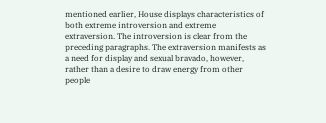mentioned earlier, House displays characteristics of both extreme introversion and extreme extraversion. The introversion is clear from the preceding paragraphs. The extraversion manifests as a need for display and sexual bravado, however, rather than a desire to draw energy from other people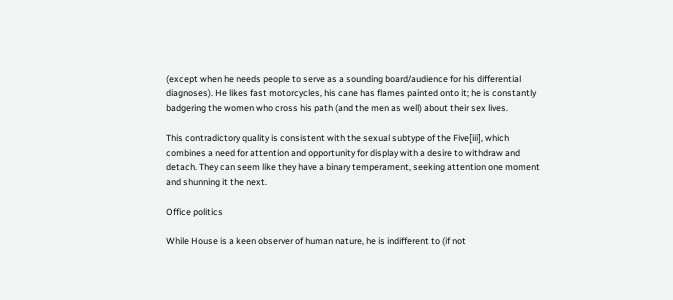(except when he needs people to serve as a sounding board/audience for his differential diagnoses). He likes fast motorcycles, his cane has flames painted onto it; he is constantly badgering the women who cross his path (and the men as well) about their sex lives.

This contradictory quality is consistent with the sexual subtype of the Five[iii], which combines a need for attention and opportunity for display with a desire to withdraw and detach. They can seem like they have a binary temperament, seeking attention one moment and shunning it the next.

Office politics

While House is a keen observer of human nature, he is indifferent to (if not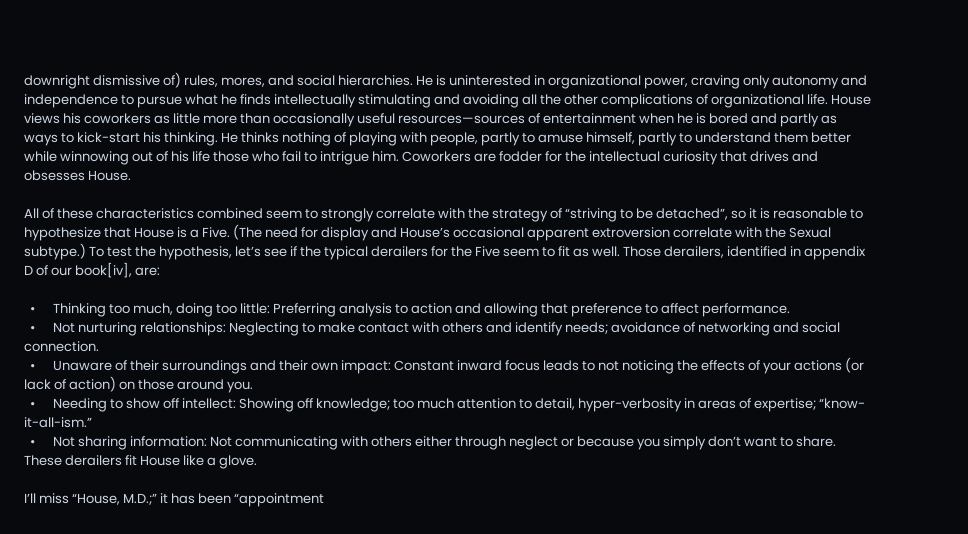downright dismissive of) rules, mores, and social hierarchies. He is uninterested in organizational power, craving only autonomy and independence to pursue what he finds intellectually stimulating and avoiding all the other complications of organizational life. House views his coworkers as little more than occasionally useful resources—sources of entertainment when he is bored and partly as ways to kick-start his thinking. He thinks nothing of playing with people, partly to amuse himself, partly to understand them better while winnowing out of his life those who fail to intrigue him. Coworkers are fodder for the intellectual curiosity that drives and obsesses House.

All of these characteristics combined seem to strongly correlate with the strategy of “striving to be detached”, so it is reasonable to hypothesize that House is a Five. (The need for display and House’s occasional apparent extroversion correlate with the Sexual subtype.) To test the hypothesis, let’s see if the typical derailers for the Five seem to fit as well. Those derailers, identified in appendix D of our book[iv], are:

  •      Thinking too much, doing too little: Preferring analysis to action and allowing that preference to affect performance.
  •      Not nurturing relationships: Neglecting to make contact with others and identify needs; avoidance of networking and social connection.
  •      Unaware of their surroundings and their own impact: Constant inward focus leads to not noticing the effects of your actions (or lack of action) on those around you.
  •      Needing to show off intellect: Showing off knowledge; too much attention to detail, hyper-verbosity in areas of expertise; “know-it-all-ism.”
  •      Not sharing information: Not communicating with others either through neglect or because you simply don’t want to share.
These derailers fit House like a glove.

I’ll miss “House, M.D.;” it has been “appointment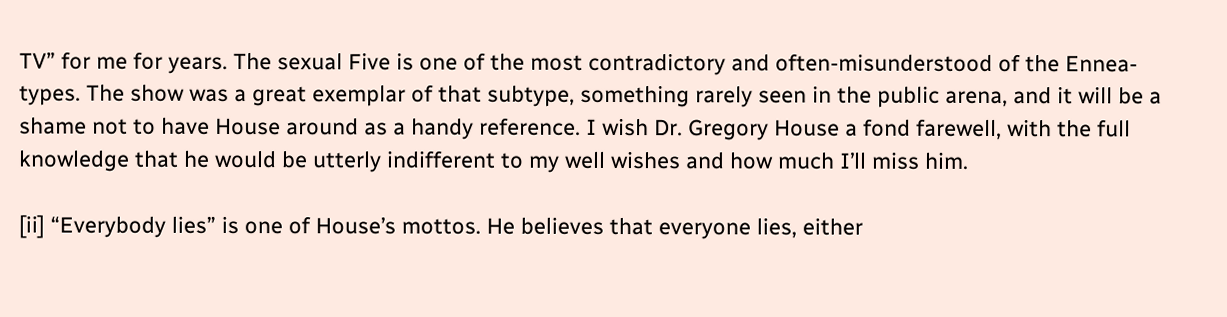TV” for me for years. The sexual Five is one of the most contradictory and often-misunderstood of the Ennea-types. The show was a great exemplar of that subtype, something rarely seen in the public arena, and it will be a shame not to have House around as a handy reference. I wish Dr. Gregory House a fond farewell, with the full knowledge that he would be utterly indifferent to my well wishes and how much I’ll miss him.

[ii] “Everybody lies” is one of House’s mottos. He believes that everyone lies, either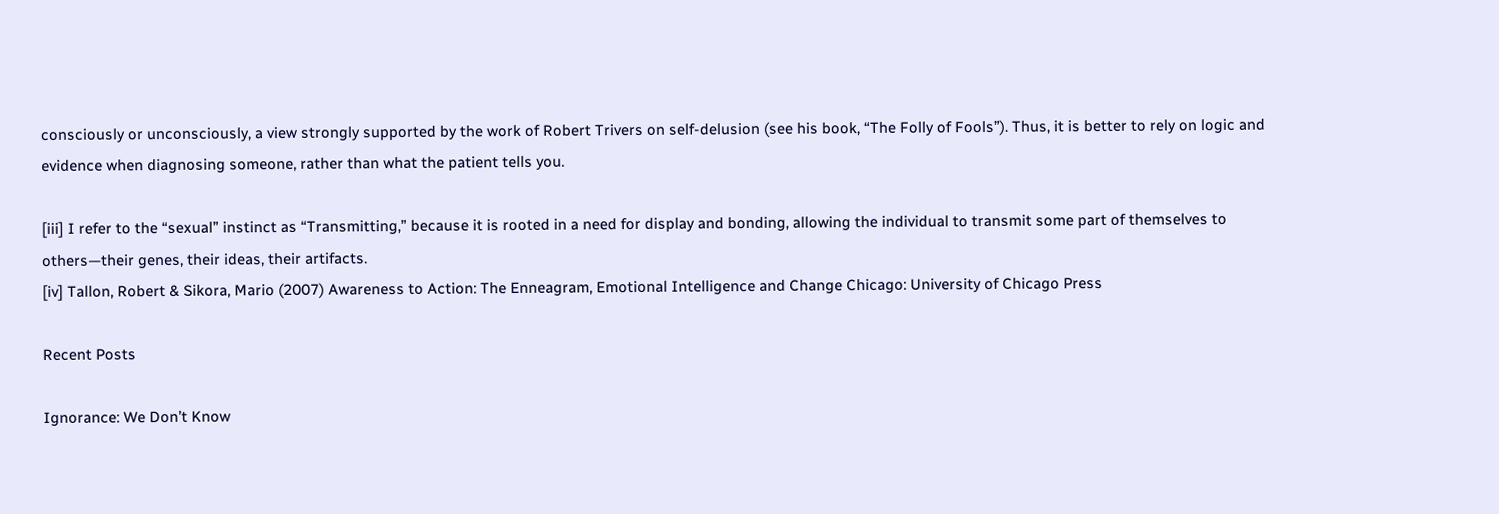consciously or unconsciously, a view strongly supported by the work of Robert Trivers on self-delusion (see his book, “The Folly of Fools”). Thus, it is better to rely on logic and evidence when diagnosing someone, rather than what the patient tells you.

[iii] I refer to the “sexual” instinct as “Transmitting,” because it is rooted in a need for display and bonding, allowing the individual to transmit some part of themselves to others—their genes, their ideas, their artifacts.
[iv] Tallon, Robert & Sikora, Mario (2007) Awareness to Action: The Enneagram, Emotional Intelligence and Change Chicago: University of Chicago Press

Recent Posts

Ignorance: We Don’t Know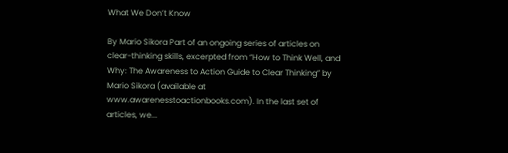What We Don’t Know

By Mario Sikora Part of an ongoing series of articles on clear-thinking skills, excerpted from “How to Think Well, and Why: The Awareness to Action Guide to Clear Thinking” by Mario Sikora (available at www.awarenesstoactionbooks.com). In the last set of articles, we...